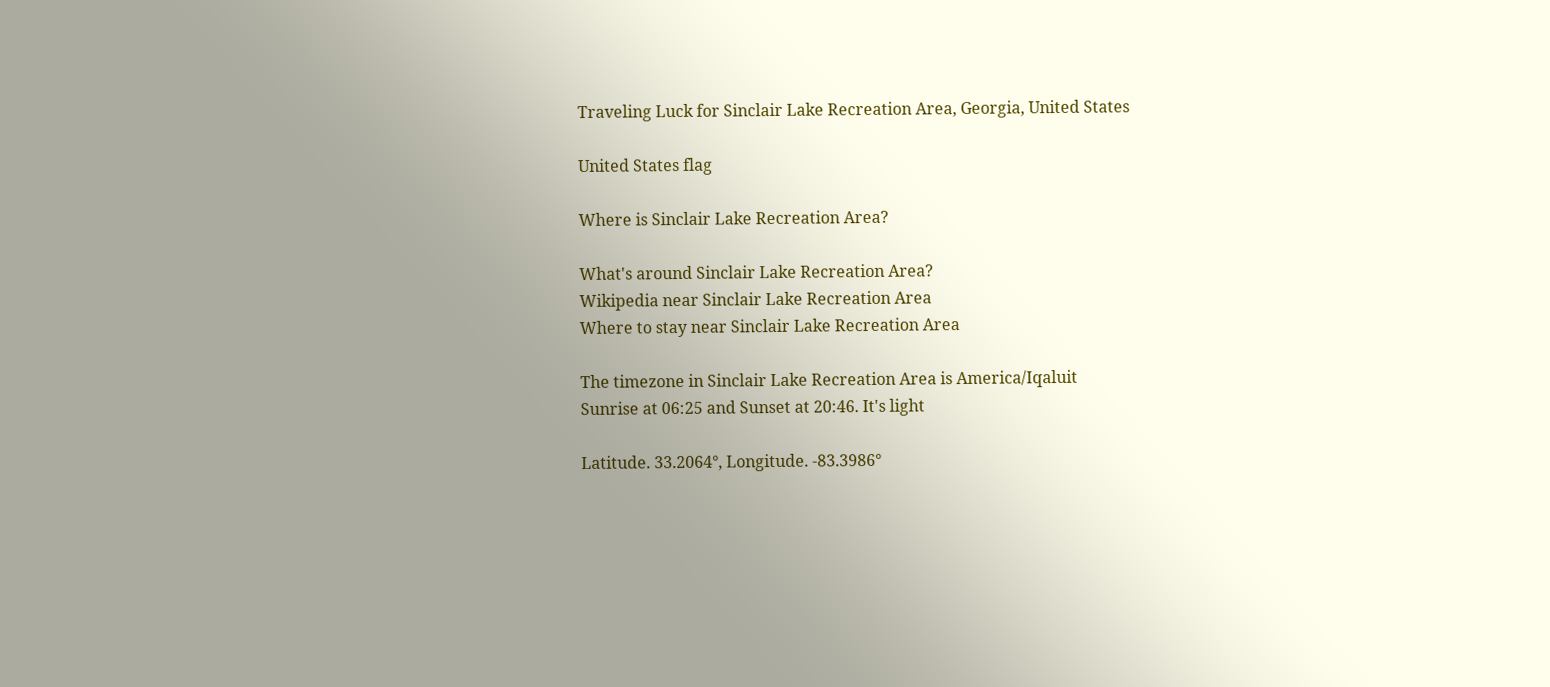Traveling Luck for Sinclair Lake Recreation Area, Georgia, United States

United States flag

Where is Sinclair Lake Recreation Area?

What's around Sinclair Lake Recreation Area?
Wikipedia near Sinclair Lake Recreation Area
Where to stay near Sinclair Lake Recreation Area

The timezone in Sinclair Lake Recreation Area is America/Iqaluit
Sunrise at 06:25 and Sunset at 20:46. It's light

Latitude. 33.2064°, Longitude. -83.3986°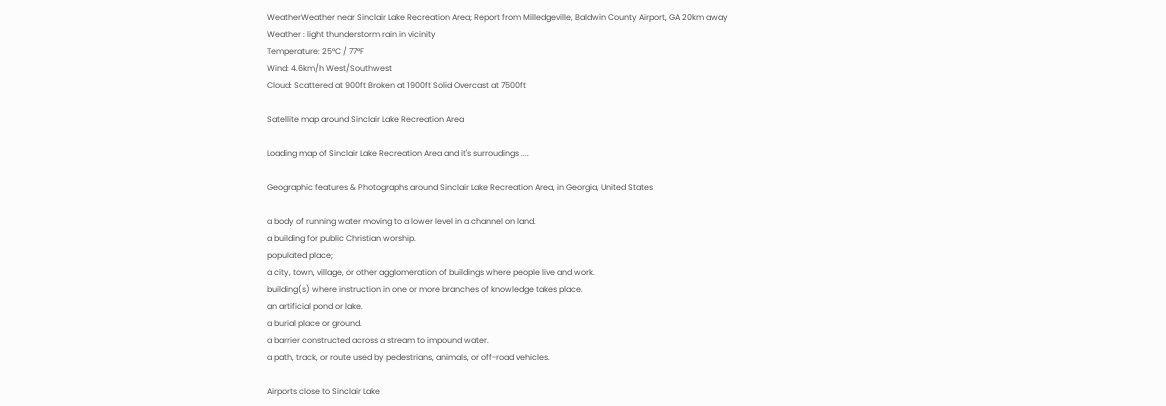WeatherWeather near Sinclair Lake Recreation Area; Report from Milledgeville, Baldwin County Airport, GA 20km away
Weather : light thunderstorm rain in vicinity
Temperature: 25°C / 77°F
Wind: 4.6km/h West/Southwest
Cloud: Scattered at 900ft Broken at 1900ft Solid Overcast at 7500ft

Satellite map around Sinclair Lake Recreation Area

Loading map of Sinclair Lake Recreation Area and it's surroudings ....

Geographic features & Photographs around Sinclair Lake Recreation Area, in Georgia, United States

a body of running water moving to a lower level in a channel on land.
a building for public Christian worship.
populated place;
a city, town, village, or other agglomeration of buildings where people live and work.
building(s) where instruction in one or more branches of knowledge takes place.
an artificial pond or lake.
a burial place or ground.
a barrier constructed across a stream to impound water.
a path, track, or route used by pedestrians, animals, or off-road vehicles.

Airports close to Sinclair Lake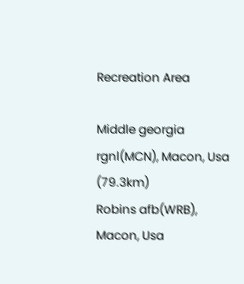Recreation Area

Middle georgia rgnl(MCN), Macon, Usa (79.3km)
Robins afb(WRB), Macon, Usa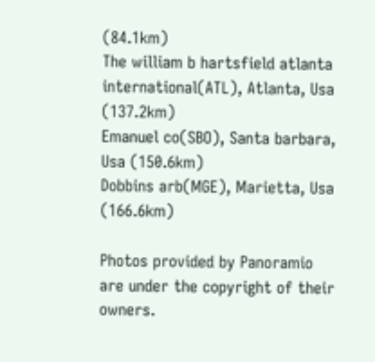(84.1km)
The william b hartsfield atlanta international(ATL), Atlanta, Usa (137.2km)
Emanuel co(SBO), Santa barbara, Usa (150.6km)
Dobbins arb(MGE), Marietta, Usa (166.6km)

Photos provided by Panoramio are under the copyright of their owners.